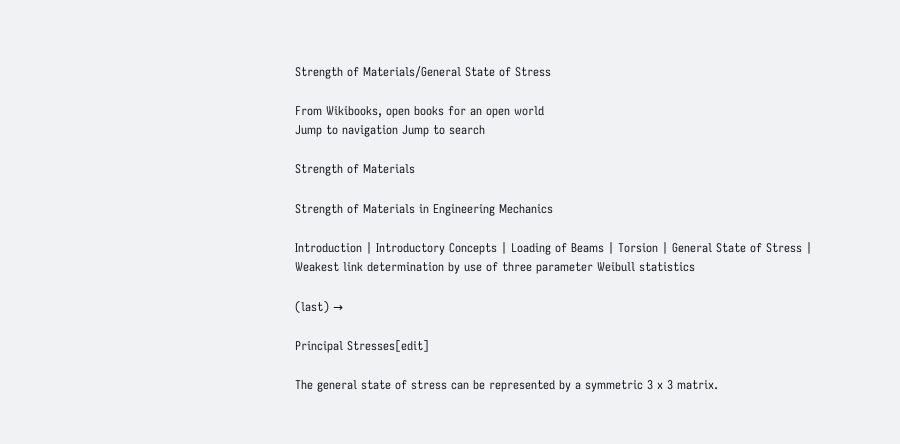Strength of Materials/General State of Stress

From Wikibooks, open books for an open world
Jump to navigation Jump to search

Strength of Materials

Strength of Materials in Engineering Mechanics

Introduction | Introductory Concepts | Loading of Beams | Torsion | General State of Stress | Weakest link determination by use of three parameter Weibull statistics

(last) →

Principal Stresses[edit]

The general state of stress can be represented by a symmetric 3 x 3 matrix.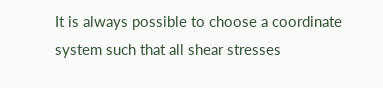It is always possible to choose a coordinate system such that all shear stresses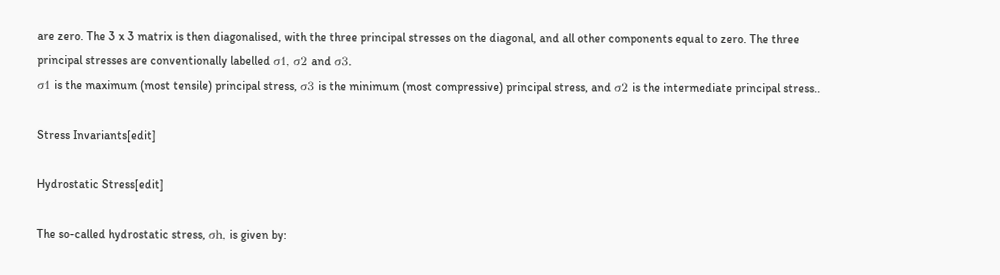are zero. The 3 x 3 matrix is then diagonalised, with the three principal stresses on the diagonal, and all other components equal to zero. The three principal stresses are conventionally labelled σ1, σ2 and σ3.
σ1 is the maximum (most tensile) principal stress, σ3 is the minimum (most compressive) principal stress, and σ2 is the intermediate principal stress..

Stress Invariants[edit]

Hydrostatic Stress[edit]

The so-called hydrostatic stress, σh, is given by: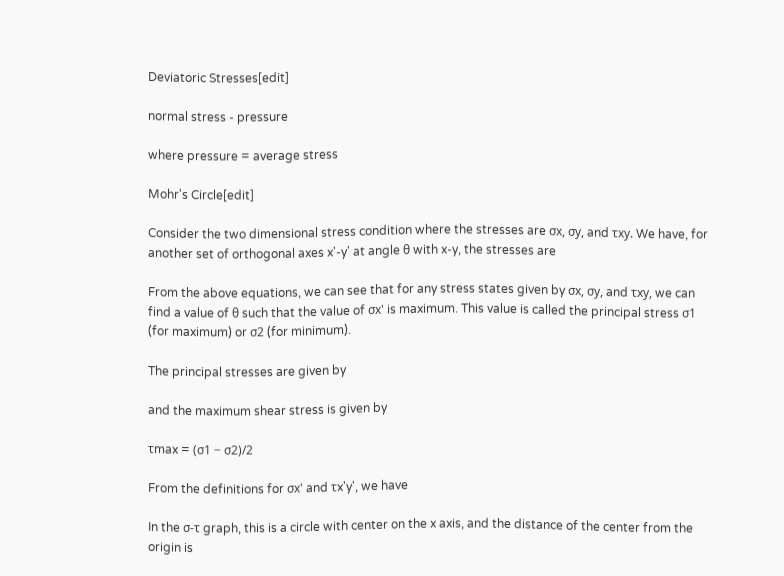Deviatoric Stresses[edit]

normal stress - pressure

where pressure = average stress

Mohr's Circle[edit]

Consider the two dimensional stress condition where the stresses are σx, σy, and τxy. We have, for another set of orthogonal axes x'-y' at angle θ with x-y, the stresses are

From the above equations, we can see that for any stress states given by σx, σy, and τxy, we can find a value of θ such that the value of σx' is maximum. This value is called the principal stress σ1 (for maximum) or σ2 (for minimum).

The principal stresses are given by

and the maximum shear stress is given by

τmax = (σ1 − σ2)/2

From the definitions for σx' and τx'y', we have

In the σ-τ graph, this is a circle with center on the x axis, and the distance of the center from the origin is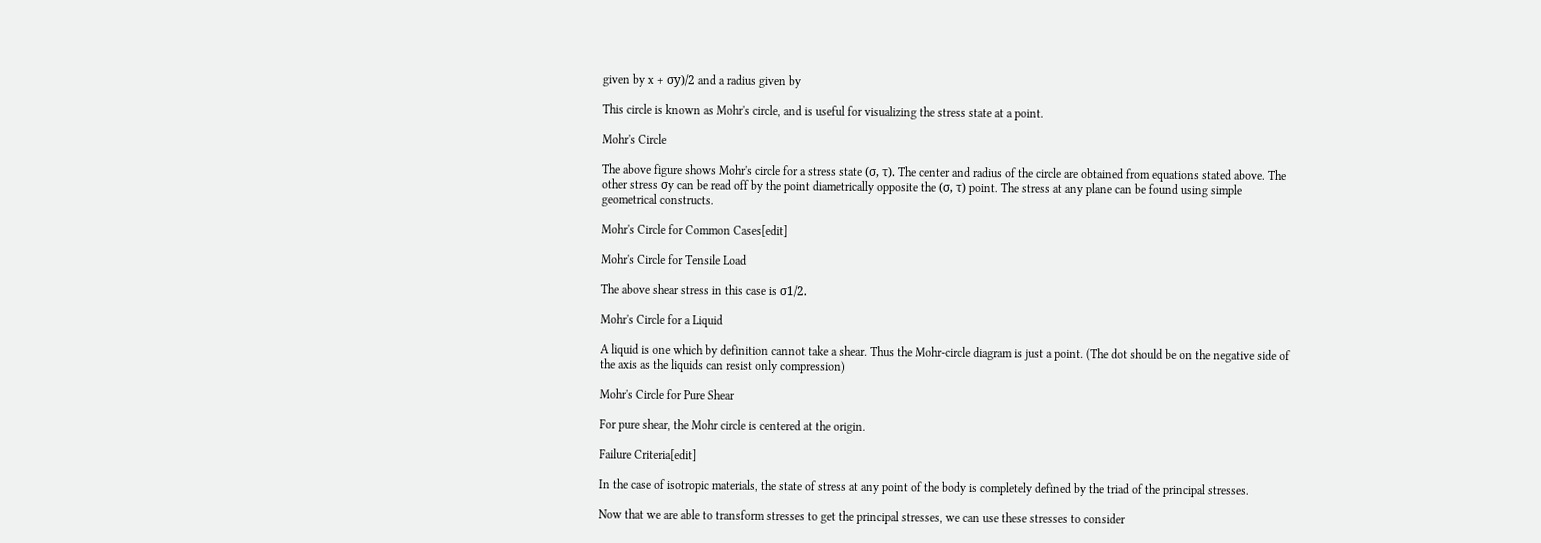given by x + σy)/2 and a radius given by

This circle is known as Mohr's circle, and is useful for visualizing the stress state at a point.

Mohr's Circle

The above figure shows Mohr's circle for a stress state (σ, τ). The center and radius of the circle are obtained from equations stated above. The other stress σy can be read off by the point diametrically opposite the (σ, τ) point. The stress at any plane can be found using simple geometrical constructs.

Mohr's Circle for Common Cases[edit]

Mohr's Circle for Tensile Load

The above shear stress in this case is σ1/2.

Mohr's Circle for a Liquid

A liquid is one which by definition cannot take a shear. Thus the Mohr-circle diagram is just a point. (The dot should be on the negative side of the axis as the liquids can resist only compression)

Mohr's Circle for Pure Shear

For pure shear, the Mohr circle is centered at the origin.

Failure Criteria[edit]

In the case of isotropic materials, the state of stress at any point of the body is completely defined by the triad of the principal stresses.

Now that we are able to transform stresses to get the principal stresses, we can use these stresses to consider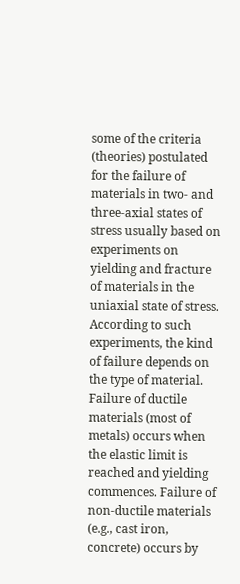some of the criteria (theories) postulated for the failure of materials in two- and three-axial states of stress usually based on experiments on yielding and fracture of materials in the uniaxial state of stress. According to such experiments, the kind of failure depends on the type of material. Failure of ductile materials (most of metals) occurs when the elastic limit is reached and yielding commences. Failure of non-ductile materials (e.g., cast iron, concrete) occurs by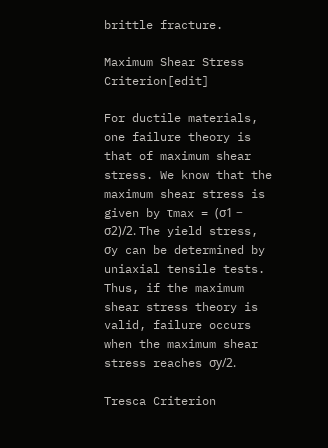brittle fracture.

Maximum Shear Stress Criterion[edit]

For ductile materials, one failure theory is that of maximum shear stress. We know that the maximum shear stress is given by τmax = (σ1 − σ2)/2. The yield stress, σy can be determined by uniaxial tensile tests. Thus, if the maximum shear stress theory is valid, failure occurs when the maximum shear stress reaches σy/2.

Tresca Criterion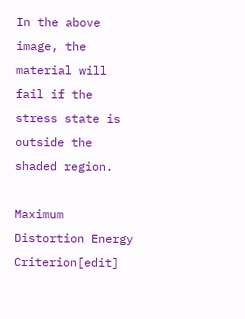In the above image, the material will fail if the stress state is outside the shaded region.

Maximum Distortion Energy Criterion[edit]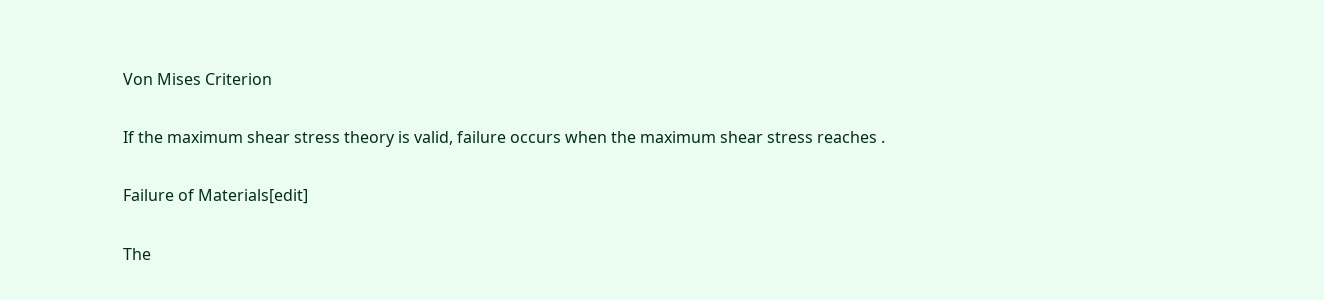Von Mises Criterion

If the maximum shear stress theory is valid, failure occurs when the maximum shear stress reaches .

Failure of Materials[edit]

The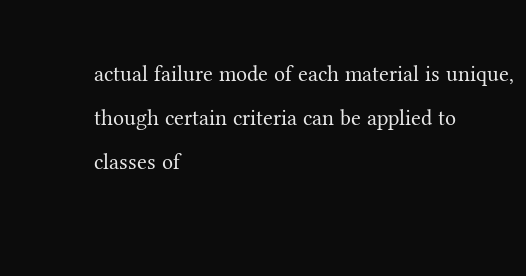actual failure mode of each material is unique, though certain criteria can be applied to classes of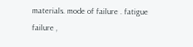materials. mode of failure . fatigue failure ,